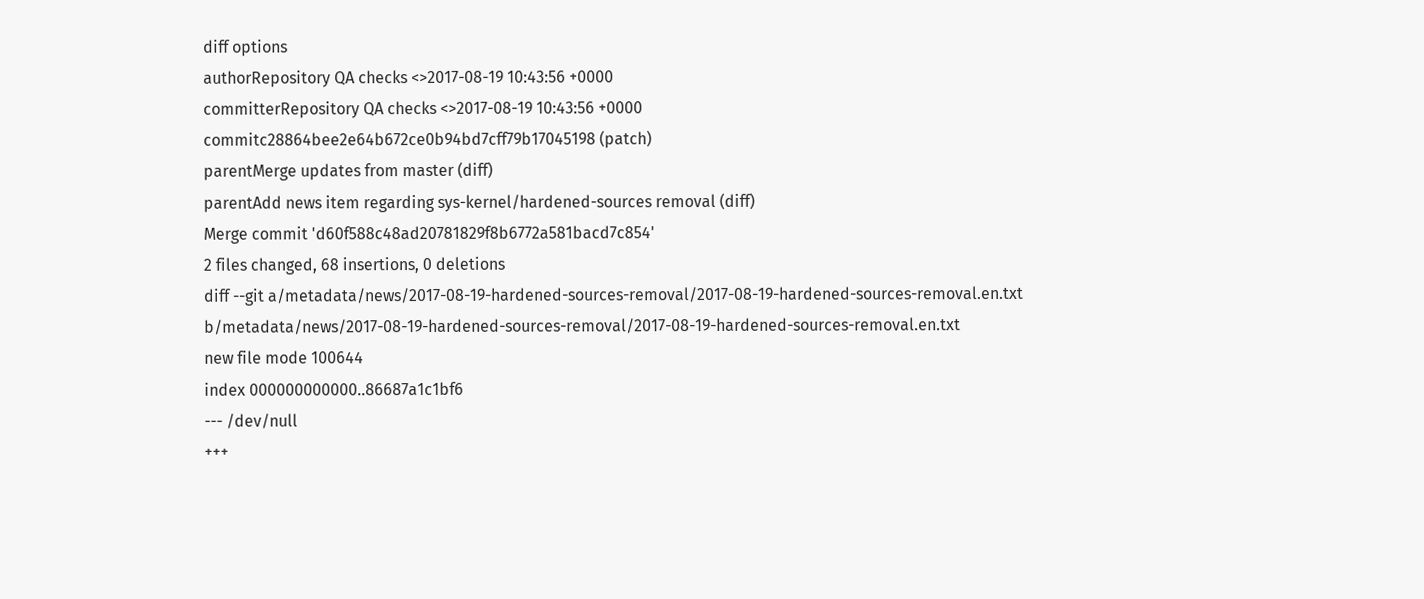diff options
authorRepository QA checks <>2017-08-19 10:43:56 +0000
committerRepository QA checks <>2017-08-19 10:43:56 +0000
commitc28864bee2e64b672ce0b94bd7cff79b17045198 (patch)
parentMerge updates from master (diff)
parentAdd news item regarding sys-kernel/hardened-sources removal (diff)
Merge commit 'd60f588c48ad20781829f8b6772a581bacd7c854'
2 files changed, 68 insertions, 0 deletions
diff --git a/metadata/news/2017-08-19-hardened-sources-removal/2017-08-19-hardened-sources-removal.en.txt b/metadata/news/2017-08-19-hardened-sources-removal/2017-08-19-hardened-sources-removal.en.txt
new file mode 100644
index 000000000000..86687a1c1bf6
--- /dev/null
+++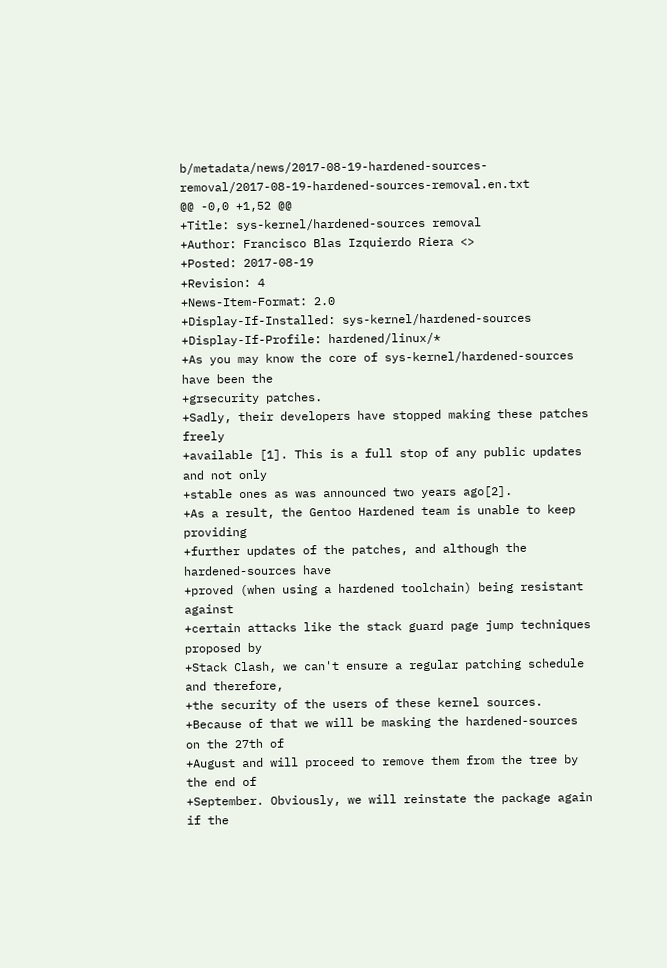b/metadata/news/2017-08-19-hardened-sources-removal/2017-08-19-hardened-sources-removal.en.txt
@@ -0,0 +1,52 @@
+Title: sys-kernel/hardened-sources removal
+Author: Francisco Blas Izquierdo Riera <>
+Posted: 2017-08-19
+Revision: 4
+News-Item-Format: 2.0
+Display-If-Installed: sys-kernel/hardened-sources
+Display-If-Profile: hardened/linux/*
+As you may know the core of sys-kernel/hardened-sources have been the
+grsecurity patches.
+Sadly, their developers have stopped making these patches freely
+available [1]. This is a full stop of any public updates and not only
+stable ones as was announced two years ago[2].
+As a result, the Gentoo Hardened team is unable to keep providing
+further updates of the patches, and although the hardened-sources have
+proved (when using a hardened toolchain) being resistant against
+certain attacks like the stack guard page jump techniques proposed by
+Stack Clash, we can't ensure a regular patching schedule and therefore,
+the security of the users of these kernel sources.
+Because of that we will be masking the hardened-sources on the 27th of
+August and will proceed to remove them from the tree by the end of
+September. Obviously, we will reinstate the package again if the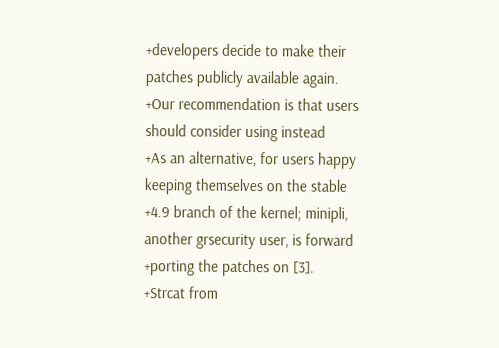+developers decide to make their patches publicly available again.
+Our recommendation is that users should consider using instead
+As an alternative, for users happy keeping themselves on the stable
+4.9 branch of the kernel; minipli, another grsecurity user, is forward
+porting the patches on [3].
+Strcat from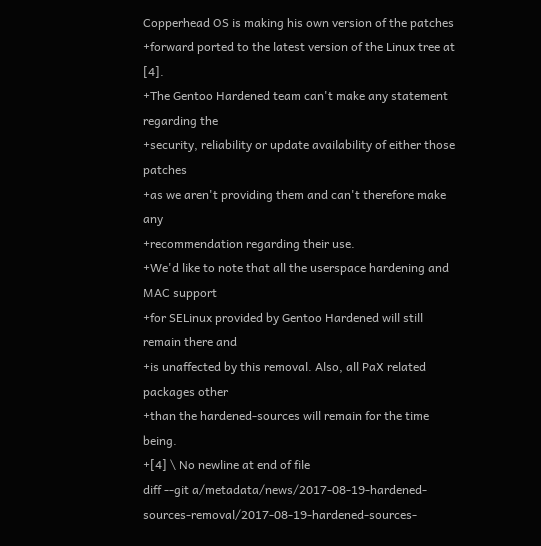Copperhead OS is making his own version of the patches
+forward ported to the latest version of the Linux tree at [4].
+The Gentoo Hardened team can't make any statement regarding the
+security, reliability or update availability of either those patches
+as we aren't providing them and can't therefore make any
+recommendation regarding their use.
+We'd like to note that all the userspace hardening and MAC support
+for SELinux provided by Gentoo Hardened will still remain there and
+is unaffected by this removal. Also, all PaX related packages other
+than the hardened-sources will remain for the time being.
+[4] \ No newline at end of file
diff --git a/metadata/news/2017-08-19-hardened-sources-removal/2017-08-19-hardened-sources-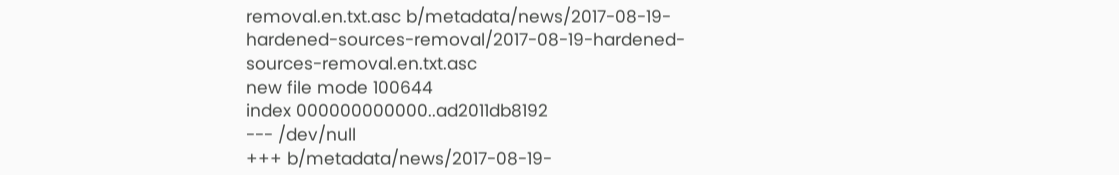removal.en.txt.asc b/metadata/news/2017-08-19-hardened-sources-removal/2017-08-19-hardened-sources-removal.en.txt.asc
new file mode 100644
index 000000000000..ad2011db8192
--- /dev/null
+++ b/metadata/news/2017-08-19-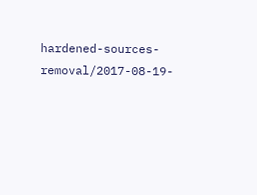hardened-sources-removal/2017-08-19-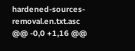hardened-sources-removal.en.txt.asc
@@ -0,0 +1,16 @@